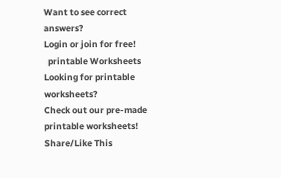Want to see correct answers?
Login or join for free!
  printable Worksheets
Looking for printable worksheets?
Check out our pre-made printable worksheets!
Share/Like This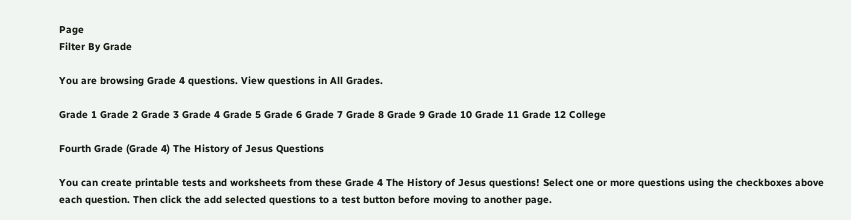Page
Filter By Grade

You are browsing Grade 4 questions. View questions in All Grades.

Grade 1 Grade 2 Grade 3 Grade 4 Grade 5 Grade 6 Grade 7 Grade 8 Grade 9 Grade 10 Grade 11 Grade 12 College

Fourth Grade (Grade 4) The History of Jesus Questions

You can create printable tests and worksheets from these Grade 4 The History of Jesus questions! Select one or more questions using the checkboxes above each question. Then click the add selected questions to a test button before moving to another page.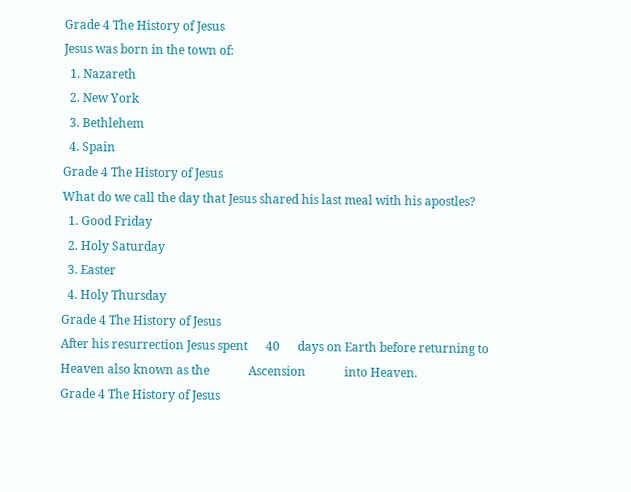Grade 4 The History of Jesus
Jesus was born in the town of:
  1. Nazareth
  2. New York
  3. Bethlehem
  4. Spain
Grade 4 The History of Jesus
What do we call the day that Jesus shared his last meal with his apostles?
  1. Good Friday
  2. Holy Saturday
  3. Easter
  4. Holy Thursday
Grade 4 The History of Jesus
After his resurrection Jesus spent      40      days on Earth before returning to Heaven also known as the             Ascension             into Heaven.
Grade 4 The History of Jesus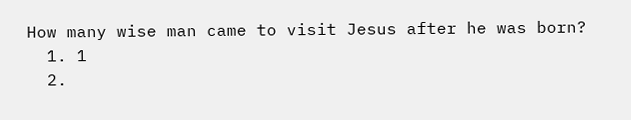How many wise man came to visit Jesus after he was born?
  1. 1
  2.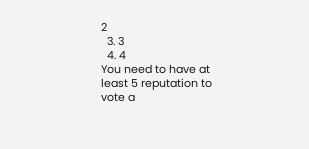2
  3. 3
  4. 4
You need to have at least 5 reputation to vote a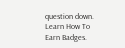question down. Learn How To Earn Badges.